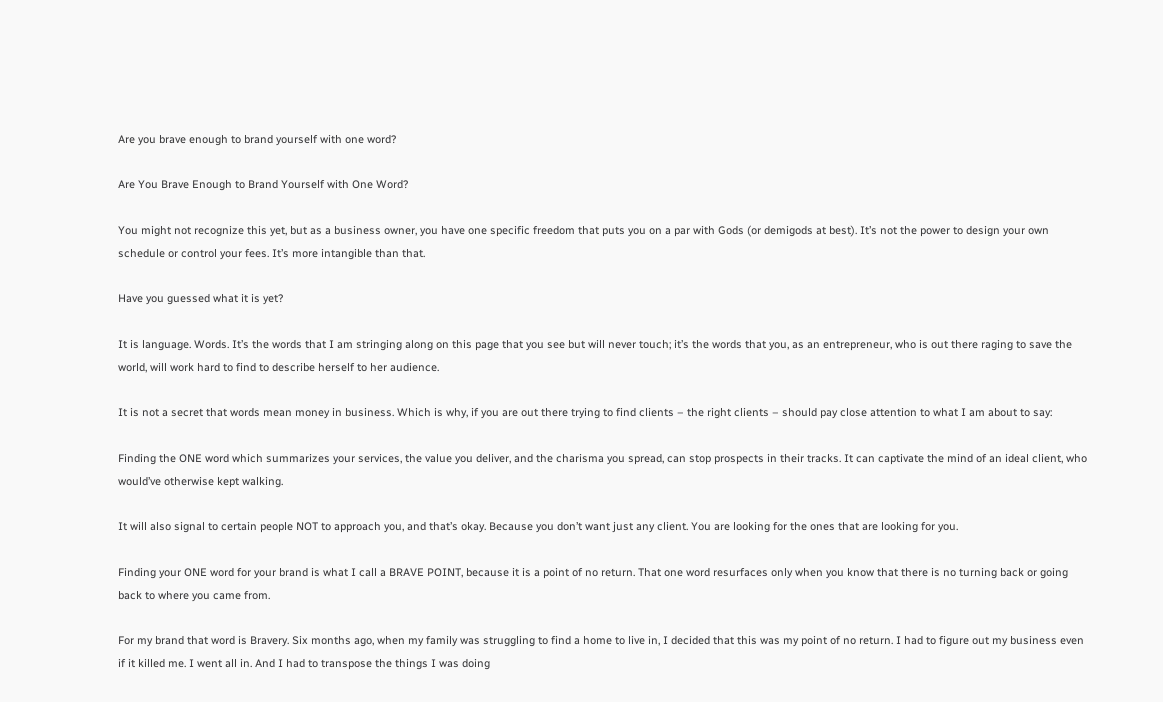Are you brave enough to brand yourself with one word?

Are You Brave Enough to Brand Yourself with One Word?

You might not recognize this yet, but as a business owner, you have one specific freedom that puts you on a par with Gods (or demigods at best). It’s not the power to design your own schedule or control your fees. It’s more intangible than that.

Have you guessed what it is yet?

It is language. Words. It’s the words that I am stringing along on this page that you see but will never touch; it’s the words that you, as an entrepreneur, who is out there raging to save the world, will work hard to find to describe herself to her audience.

It is not a secret that words mean money in business. Which is why, if you are out there trying to find clients – the right clients – should pay close attention to what I am about to say:

Finding the ONE word which summarizes your services, the value you deliver, and the charisma you spread, can stop prospects in their tracks. It can captivate the mind of an ideal client, who would’ve otherwise kept walking.

It will also signal to certain people NOT to approach you, and that’s okay. Because you don’t want just any client. You are looking for the ones that are looking for you.

Finding your ONE word for your brand is what I call a BRAVE POINT, because it is a point of no return. That one word resurfaces only when you know that there is no turning back or going back to where you came from.

For my brand that word is Bravery. Six months ago, when my family was struggling to find a home to live in, I decided that this was my point of no return. I had to figure out my business even if it killed me. I went all in. And I had to transpose the things I was doing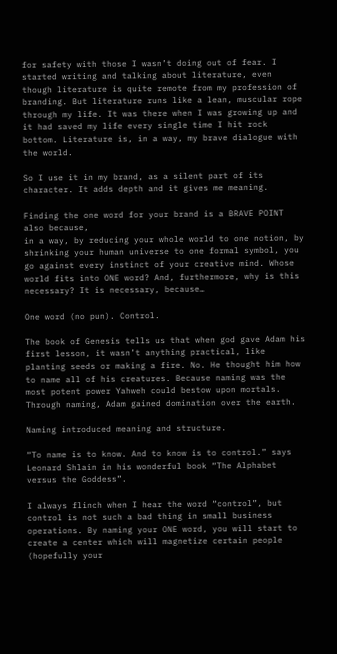for safety with those I wasn’t doing out of fear. I started writing and talking about literature, even though literature is quite remote from my profession of branding. But literature runs like a lean, muscular rope through my life. It was there when I was growing up and it had saved my life every single time I hit rock bottom. Literature is, in a way, my brave dialogue with the world.

So I use it in my brand, as a silent part of its character. It adds depth and it gives me meaning.

Finding the one word for your brand is a BRAVE POINT also because,
in a way, by reducing your whole world to one notion, by shrinking your human universe to one formal symbol, you go against every instinct of your creative mind. Whose world fits into ONE word? And, furthermore, why is this necessary? It is necessary, because…

One word (no pun). Control.

The book of Genesis tells us that when god gave Adam his first lesson, it wasn’t anything practical, like planting seeds or making a fire. No. He thought him how to name all of his creatures. Because naming was the most potent power Yahweh could bestow upon mortals. Through naming, Adam gained domination over the earth.

Naming introduced meaning and structure.

“To name is to know. And to know is to control.” says Leonard Shlain in his wonderful book “The Alphabet versus the Goddess”.

I always flinch when I hear the word “control”, but control is not such a bad thing in small business operations. By naming your ONE word, you will start to create a center which will magnetize certain people (hopefully your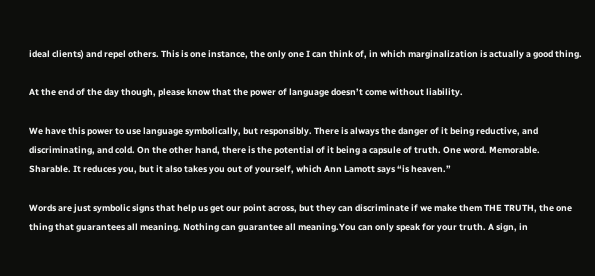ideal clients) and repel others. This is one instance, the only one I can think of, in which marginalization is actually a good thing.

At the end of the day though, please know that the power of language doesn’t come without liability.

We have this power to use language symbolically, but responsibly. There is always the danger of it being reductive, and discriminating, and cold. On the other hand, there is the potential of it being a capsule of truth. One word. Memorable. Sharable. It reduces you, but it also takes you out of yourself, which Ann Lamott says “is heaven.”

Words are just symbolic signs that help us get our point across, but they can discriminate if we make them THE TRUTH, the one thing that guarantees all meaning. Nothing can guarantee all meaning.You can only speak for your truth. A sign, in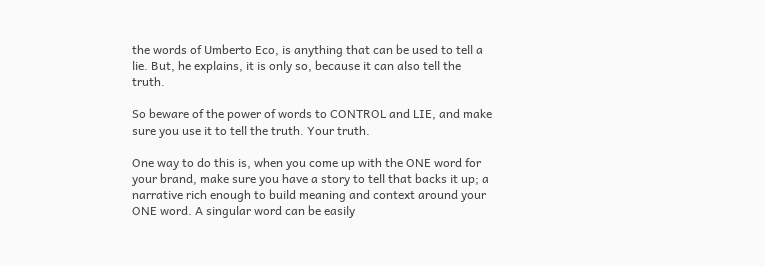the words of Umberto Eco, is anything that can be used to tell a lie. But, he explains, it is only so, because it can also tell the truth.

So beware of the power of words to CONTROL and LIE, and make sure you use it to tell the truth. Your truth.

One way to do this is, when you come up with the ONE word for your brand, make sure you have a story to tell that backs it up; a narrative rich enough to build meaning and context around your ONE word. A singular word can be easily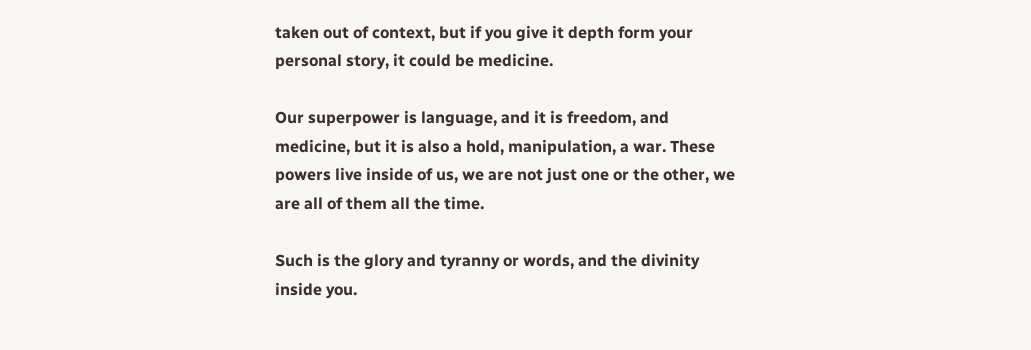taken out of context, but if you give it depth form your personal story, it could be medicine.

Our superpower is language, and it is freedom, and medicine, but it is also a hold, manipulation, a war. These powers live inside of us, we are not just one or the other, we are all of them all the time.

Such is the glory and tyranny or words, and the divinity inside you.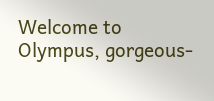Welcome to Olympus, gorgeous-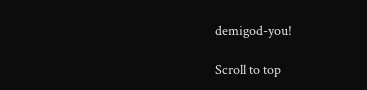demigod-you!

Scroll to top